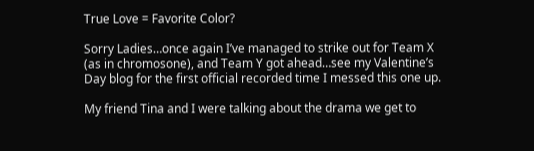True Love = Favorite Color?

Sorry Ladies…once again I’ve managed to strike out for Team X (as in chromosone), and Team Y got ahead…see my Valentine’s Day blog for the first official recorded time I messed this one up.

My friend Tina and I were talking about the drama we get to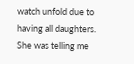watch unfold due to having all daughters. She was telling me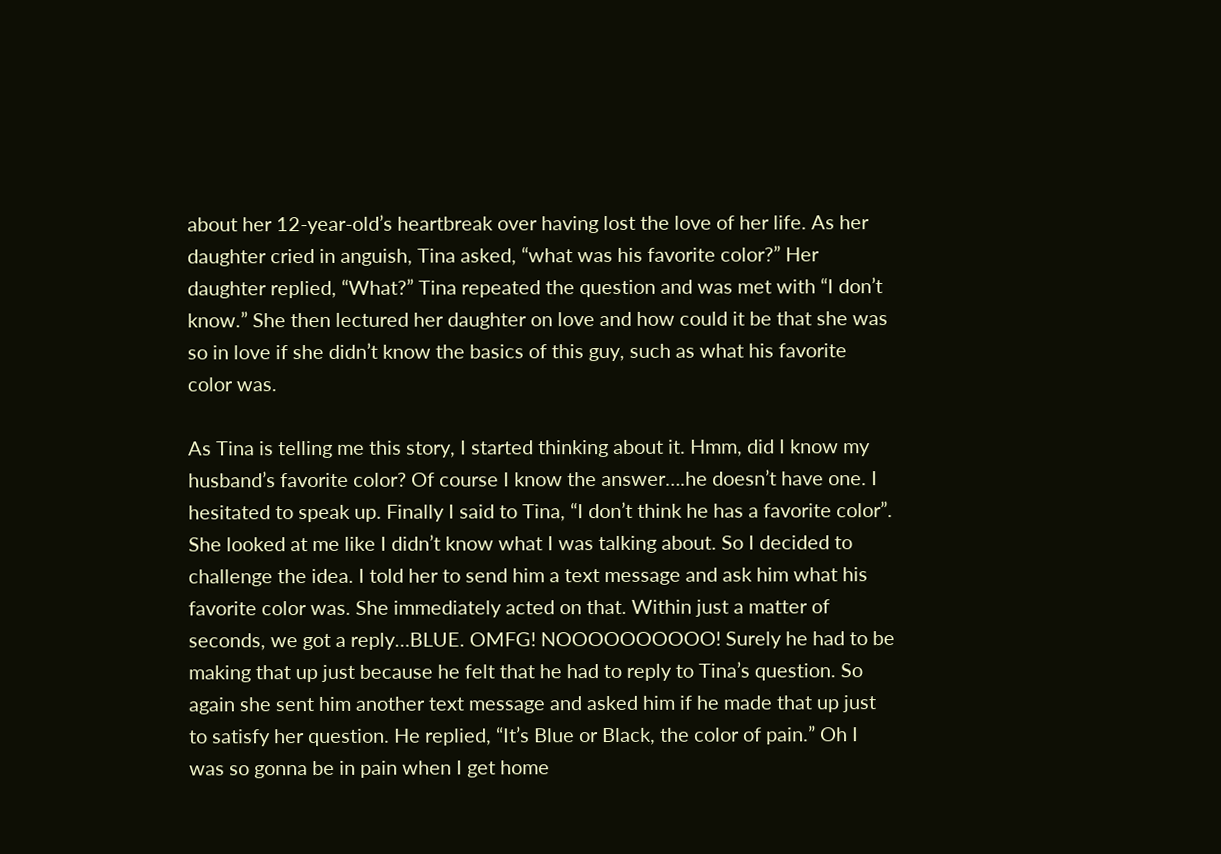about her 12-year-old’s heartbreak over having lost the love of her life. As her daughter cried in anguish, Tina asked, “what was his favorite color?” Her daughter replied, “What?” Tina repeated the question and was met with “I don’t know.” She then lectured her daughter on love and how could it be that she was so in love if she didn’t know the basics of this guy, such as what his favorite color was.

As Tina is telling me this story, I started thinking about it. Hmm, did I know my husband’s favorite color? Of course I know the answer….he doesn’t have one. I hesitated to speak up. Finally I said to Tina, “I don’t think he has a favorite color”. She looked at me like I didn’t know what I was talking about. So I decided to challenge the idea. I told her to send him a text message and ask him what his favorite color was. She immediately acted on that. Within just a matter of seconds, we got a reply…BLUE. OMFG! NOOOOOOOOOO! Surely he had to be making that up just because he felt that he had to reply to Tina’s question. So again she sent him another text message and asked him if he made that up just to satisfy her question. He replied, “It’s Blue or Black, the color of pain.” Oh I was so gonna be in pain when I get home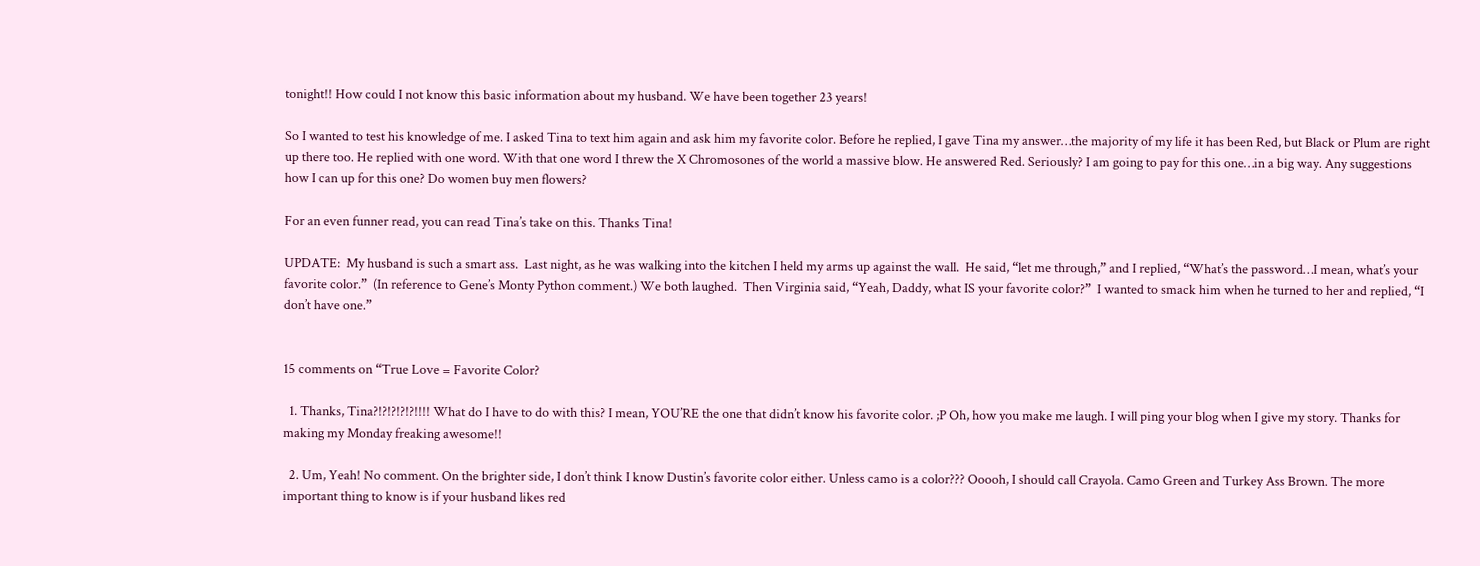tonight!! How could I not know this basic information about my husband. We have been together 23 years!

So I wanted to test his knowledge of me. I asked Tina to text him again and ask him my favorite color. Before he replied, I gave Tina my answer…the majority of my life it has been Red, but Black or Plum are right up there too. He replied with one word. With that one word I threw the X Chromosones of the world a massive blow. He answered Red. Seriously? I am going to pay for this one…in a big way. Any suggestions how I can up for this one? Do women buy men flowers?

For an even funner read, you can read Tina’s take on this. Thanks Tina!

UPDATE:  My husband is such a smart ass.  Last night, as he was walking into the kitchen I held my arms up against the wall.  He said, “let me through,” and I replied, “What’s the password…I mean, what’s your favorite color.”  (In reference to Gene’s Monty Python comment.) We both laughed.  Then Virginia said, “Yeah, Daddy, what IS your favorite color?”  I wanted to smack him when he turned to her and replied, “I don’t have one.”


15 comments on “True Love = Favorite Color?

  1. Thanks, Tina?!?!?!?!?!!!! What do I have to do with this? I mean, YOU’RE the one that didn’t know his favorite color. ;P Oh, how you make me laugh. I will ping your blog when I give my story. Thanks for making my Monday freaking awesome!!

  2. Um, Yeah! No comment. On the brighter side, I don’t think I know Dustin’s favorite color either. Unless camo is a color??? Ooooh, I should call Crayola. Camo Green and Turkey Ass Brown. The more important thing to know is if your husband likes red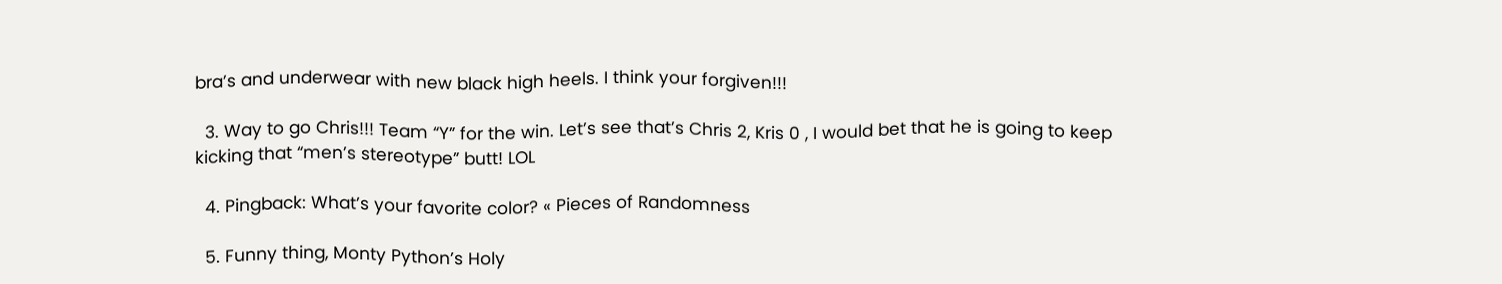bra’s and underwear with new black high heels. I think your forgiven!!!

  3. Way to go Chris!!! Team “Y” for the win. Let’s see that’s Chris 2, Kris 0 , I would bet that he is going to keep kicking that “men’s stereotype” butt! LOL

  4. Pingback: What’s your favorite color? « Pieces of Randomness

  5. Funny thing, Monty Python’s Holy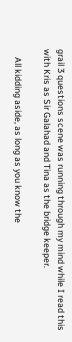grail 3 questions scene was running through my mind while I read this with Kris as Sir Galahad and Tina as the bridge keeper.

    All kidding aside, as long as you know the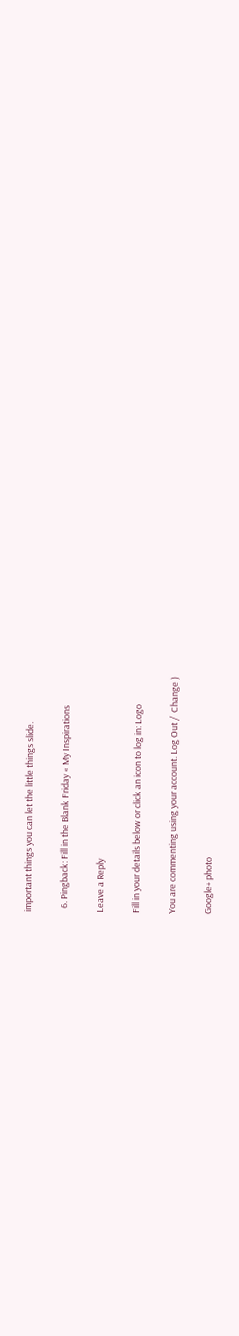important things you can let the little things slide.

  6. Pingback: Fill in the Blank Friday « My Inspirations

Leave a Reply

Fill in your details below or click an icon to log in: Logo

You are commenting using your account. Log Out /  Change )

Google+ photo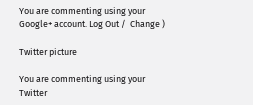You are commenting using your Google+ account. Log Out /  Change )

Twitter picture

You are commenting using your Twitter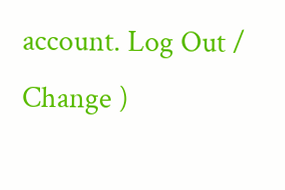account. Log Out /  Change )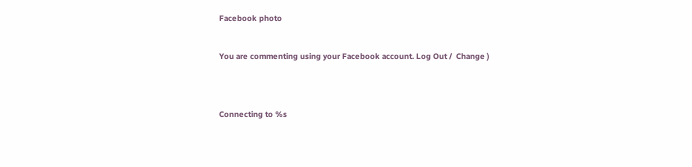Facebook photo

You are commenting using your Facebook account. Log Out /  Change )


Connecting to %s